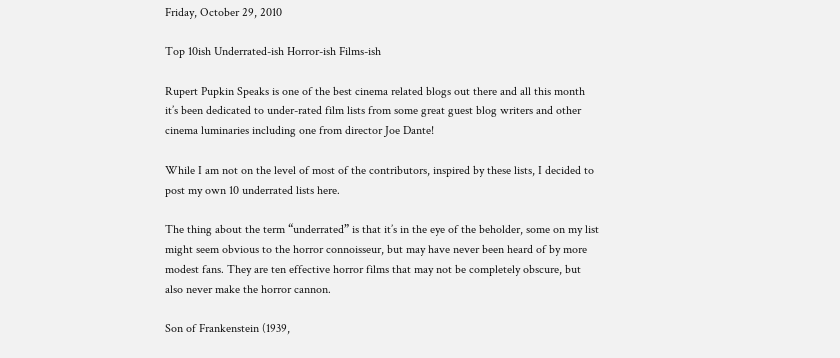Friday, October 29, 2010

Top 10ish Underrated-ish Horror-ish Films-ish

Rupert Pupkin Speaks is one of the best cinema related blogs out there and all this month it’s been dedicated to under-rated film lists from some great guest blog writers and other cinema luminaries including one from director Joe Dante!

While I am not on the level of most of the contributors, inspired by these lists, I decided to post my own 10 underrated lists here.

The thing about the term “underrated” is that it’s in the eye of the beholder, some on my list might seem obvious to the horror connoisseur, but may have never been heard of by more modest fans. They are ten effective horror films that may not be completely obscure, but also never make the horror cannon.

Son of Frankenstein (1939,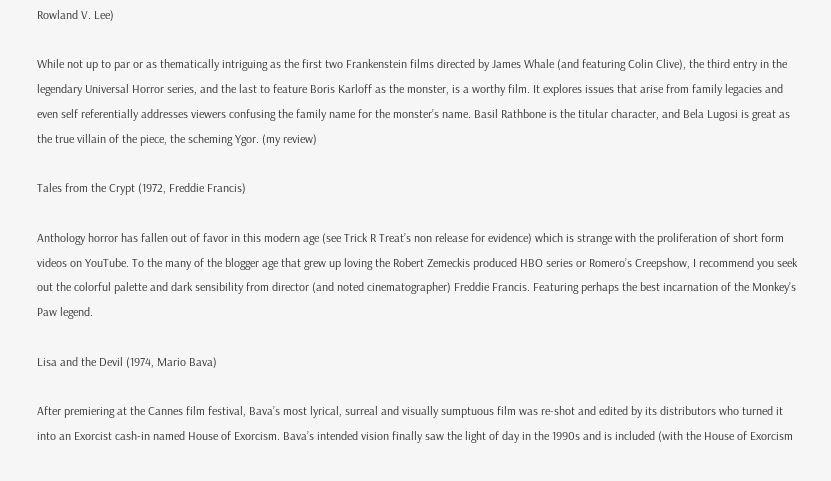Rowland V. Lee)

While not up to par or as thematically intriguing as the first two Frankenstein films directed by James Whale (and featuring Colin Clive), the third entry in the legendary Universal Horror series, and the last to feature Boris Karloff as the monster, is a worthy film. It explores issues that arise from family legacies and even self referentially addresses viewers confusing the family name for the monster’s name. Basil Rathbone is the titular character, and Bela Lugosi is great as the true villain of the piece, the scheming Ygor. (my review)

Tales from the Crypt (1972, Freddie Francis)

Anthology horror has fallen out of favor in this modern age (see Trick R Treat’s non release for evidence) which is strange with the proliferation of short form videos on YouTube. To the many of the blogger age that grew up loving the Robert Zemeckis produced HBO series or Romero’s Creepshow, I recommend you seek out the colorful palette and dark sensibility from director (and noted cinematographer) Freddie Francis. Featuring perhaps the best incarnation of the Monkey’s Paw legend.

Lisa and the Devil (1974, Mario Bava)

After premiering at the Cannes film festival, Bava’s most lyrical, surreal and visually sumptuous film was re-shot and edited by its distributors who turned it into an Exorcist cash-in named House of Exorcism. Bava’s intended vision finally saw the light of day in the 1990s and is included (with the House of Exorcism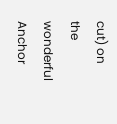cut) on the wonderful Anchor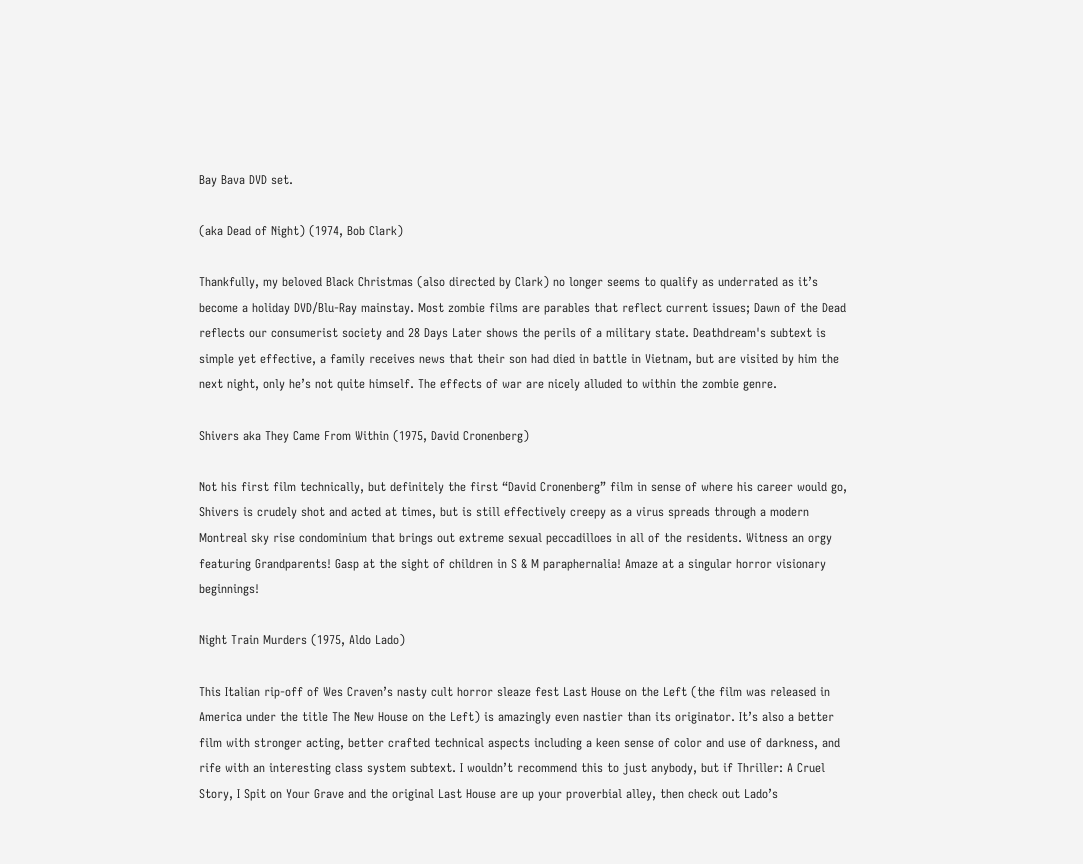Bay Bava DVD set.

(aka Dead of Night) (1974, Bob Clark)

Thankfully, my beloved Black Christmas (also directed by Clark) no longer seems to qualify as underrated as it’s become a holiday DVD/Blu-Ray mainstay. Most zombie films are parables that reflect current issues; Dawn of the Dead reflects our consumerist society and 28 Days Later shows the perils of a military state. Deathdream's subtext is simple yet effective, a family receives news that their son had died in battle in Vietnam, but are visited by him the next night, only he’s not quite himself. The effects of war are nicely alluded to within the zombie genre.

Shivers aka They Came From Within (1975, David Cronenberg)

Not his first film technically, but definitely the first “David Cronenberg” film in sense of where his career would go, Shivers is crudely shot and acted at times, but is still effectively creepy as a virus spreads through a modern Montreal sky rise condominium that brings out extreme sexual peccadilloes in all of the residents. Witness an orgy featuring Grandparents! Gasp at the sight of children in S & M paraphernalia! Amaze at a singular horror visionary beginnings!

Night Train Murders (1975, Aldo Lado)

This Italian rip-off of Wes Craven’s nasty cult horror sleaze fest Last House on the Left (the film was released in America under the title The New House on the Left) is amazingly even nastier than its originator. It’s also a better film with stronger acting, better crafted technical aspects including a keen sense of color and use of darkness, and rife with an interesting class system subtext. I wouldn’t recommend this to just anybody, but if Thriller: A Cruel Story, I Spit on Your Grave and the original Last House are up your proverbial alley, then check out Lado’s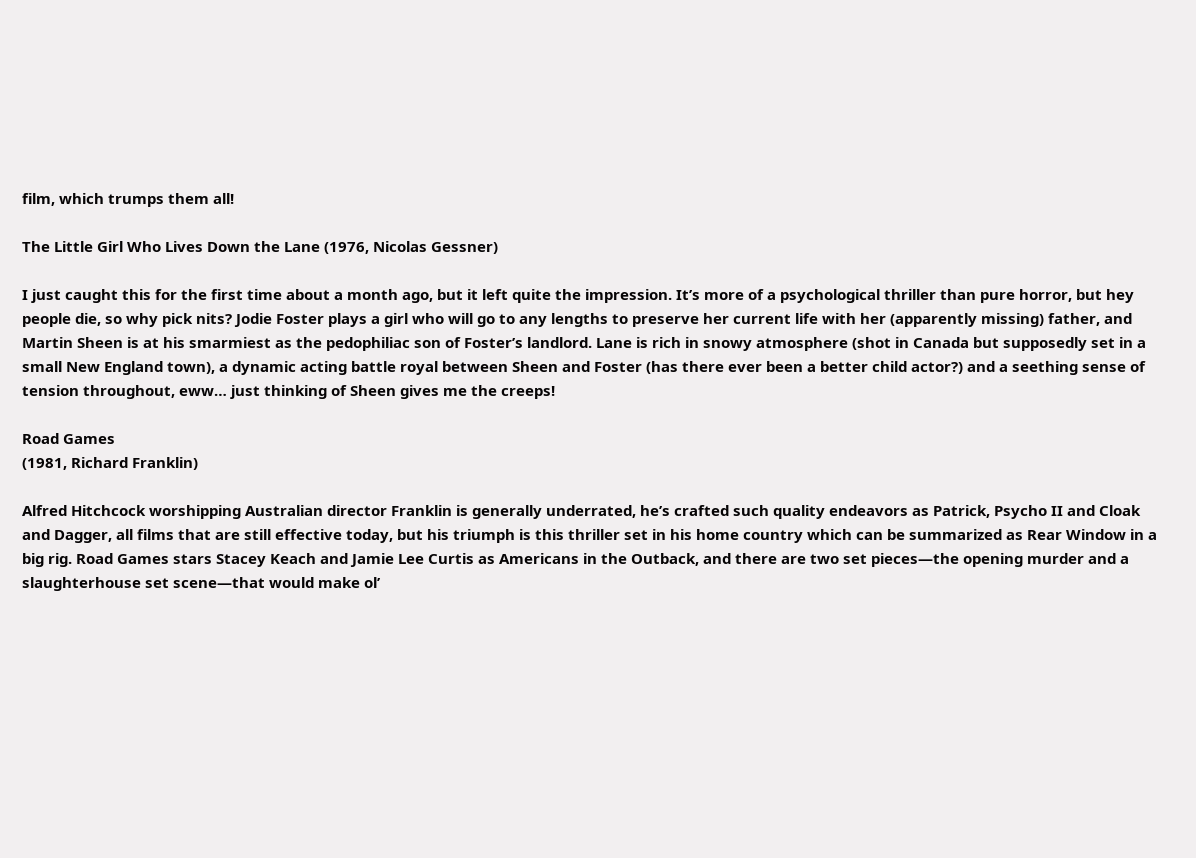film, which trumps them all!

The Little Girl Who Lives Down the Lane (1976, Nicolas Gessner)

I just caught this for the first time about a month ago, but it left quite the impression. It’s more of a psychological thriller than pure horror, but hey people die, so why pick nits? Jodie Foster plays a girl who will go to any lengths to preserve her current life with her (apparently missing) father, and Martin Sheen is at his smarmiest as the pedophiliac son of Foster’s landlord. Lane is rich in snowy atmosphere (shot in Canada but supposedly set in a small New England town), a dynamic acting battle royal between Sheen and Foster (has there ever been a better child actor?) and a seething sense of tension throughout, eww… just thinking of Sheen gives me the creeps!

Road Games
(1981, Richard Franklin)

Alfred Hitchcock worshipping Australian director Franklin is generally underrated, he’s crafted such quality endeavors as Patrick, Psycho II and Cloak and Dagger, all films that are still effective today, but his triumph is this thriller set in his home country which can be summarized as Rear Window in a big rig. Road Games stars Stacey Keach and Jamie Lee Curtis as Americans in the Outback, and there are two set pieces—the opening murder and a slaughterhouse set scene—that would make ol’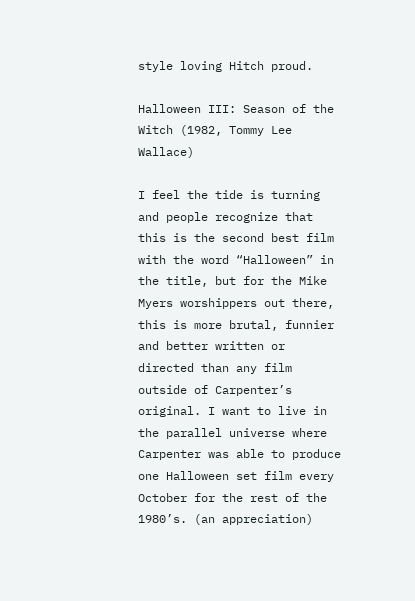style loving Hitch proud.

Halloween III: Season of the Witch (1982, Tommy Lee Wallace)

I feel the tide is turning and people recognize that this is the second best film with the word “Halloween” in the title, but for the Mike Myers worshippers out there, this is more brutal, funnier and better written or directed than any film outside of Carpenter’s original. I want to live in the parallel universe where Carpenter was able to produce one Halloween set film every October for the rest of the 1980’s. (an appreciation)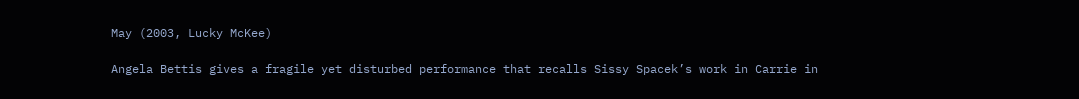May (2003, Lucky McKee)

Angela Bettis gives a fragile yet disturbed performance that recalls Sissy Spacek’s work in Carrie in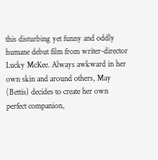this disturbing yet funny and oddly humane debut film from writer-director Lucky McKee. Always awkward in her own skin and around others, May (Bettis) decides to create her own perfect companion,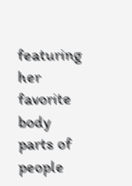featuring her favorite body parts of people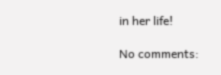in her life!

No comments: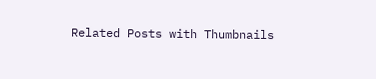Related Posts with Thumbnails